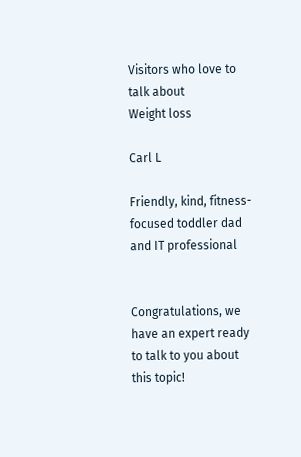Visitors who love to talk about
Weight loss

Carl L

Friendly, kind, fitness-focused toddler dad and IT professional


Congratulations, we have an expert ready to talk to you about this topic!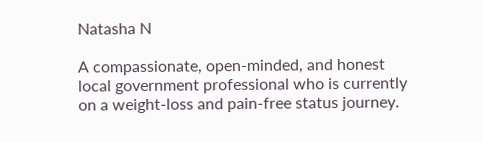Natasha N

A compassionate, open-minded, and honest local government professional who is currently on a weight-loss and pain-free status journey.